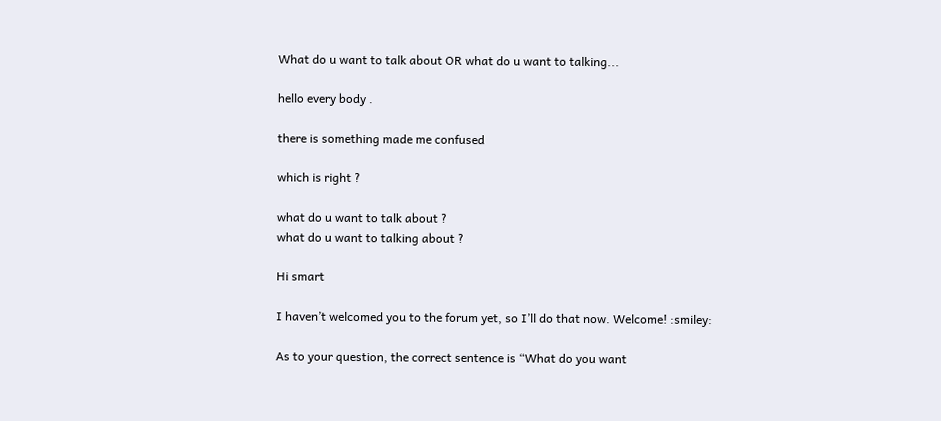What do u want to talk about OR what do u want to talking...

hello every body .

there is something made me confused

which is right ?

what do u want to talk about ?
what do u want to talking about ?

Hi smart

I haven’t welcomed you to the forum yet, so I’ll do that now. Welcome! :smiley:

As to your question, the correct sentence is “What do you want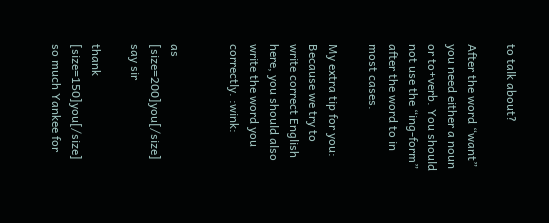to talk about?

After the word “want” you need either a noun or to+verb. You should not use the “ing-form” after the word to in most cases.

My extra tip for you: Because we try to write correct English here, you should also write the word you correctly. :wink:


as [size=200]you[/size] say sir

thank [size=150]you[/size] so much Yankee for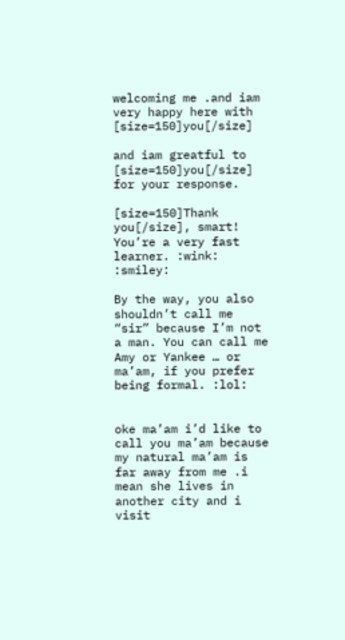welcoming me .and iam very happy here with [size=150]you[/size]

and iam greatful to [size=150]you[/size] for your response.

[size=150]Thank you[/size], smart! You’re a very fast learner. :wink: :smiley:

By the way, you also shouldn’t call me “sir” because I’m not a man. You can call me Amy or Yankee … or ma’am, if you prefer being formal. :lol:


oke ma’am i’d like to call you ma’am because my natural ma’am is far away from me .i mean she lives in another city and i visit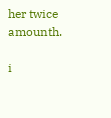her twice amounth.

i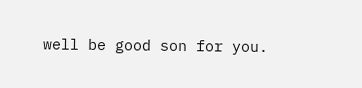well be good son for you.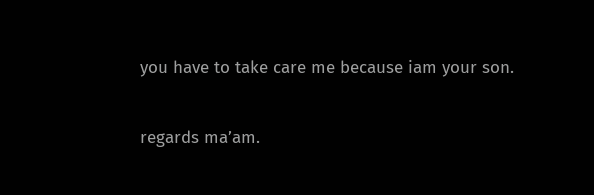you have to take care me because iam your son.

regards ma’am.